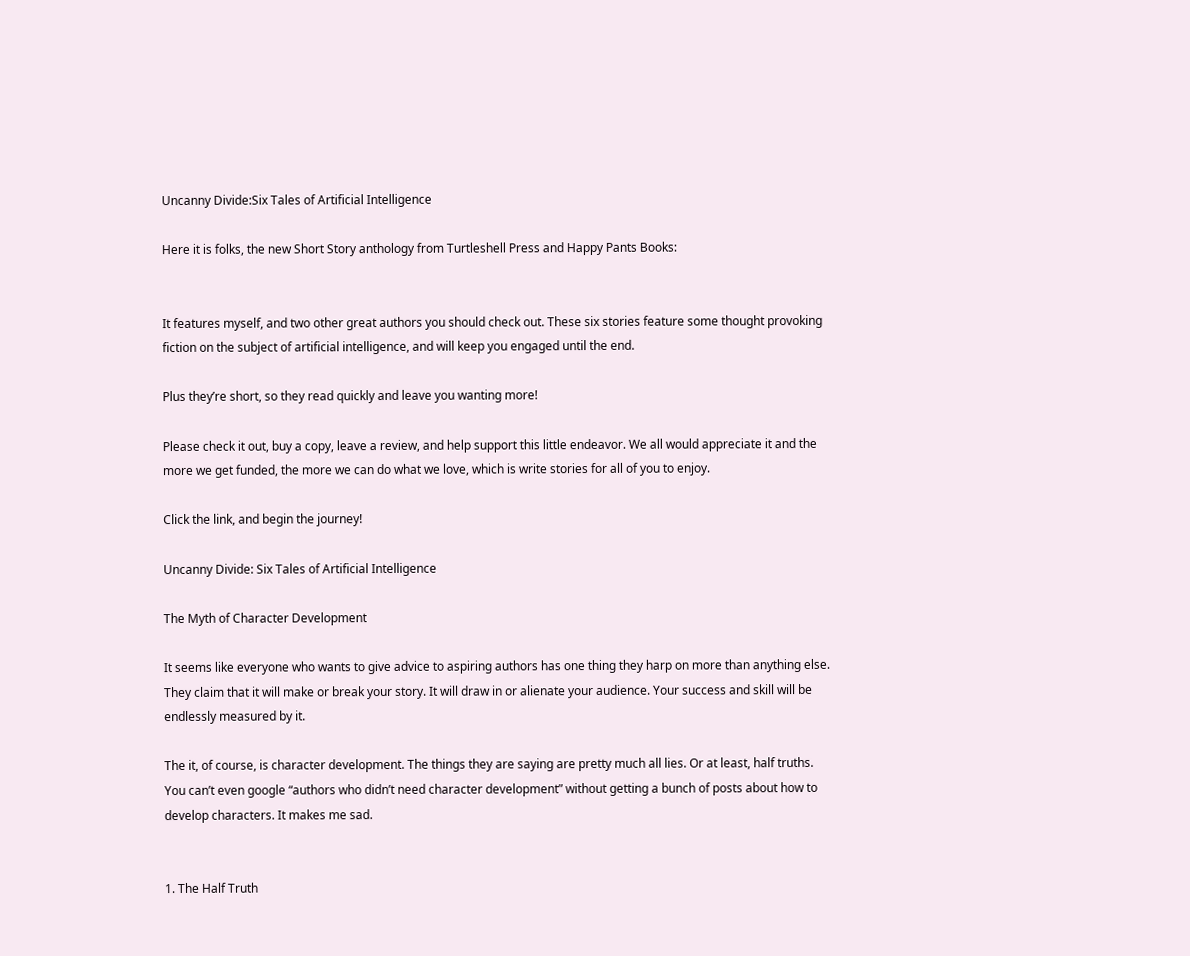Uncanny Divide:Six Tales of Artificial Intelligence

Here it is folks, the new Short Story anthology from Turtleshell Press and Happy Pants Books:


It features myself, and two other great authors you should check out. These six stories feature some thought provoking fiction on the subject of artificial intelligence, and will keep you engaged until the end.

Plus they’re short, so they read quickly and leave you wanting more!

Please check it out, buy a copy, leave a review, and help support this little endeavor. We all would appreciate it and the more we get funded, the more we can do what we love, which is write stories for all of you to enjoy.

Click the link, and begin the journey!

Uncanny Divide: Six Tales of Artificial Intelligence

The Myth of Character Development

It seems like everyone who wants to give advice to aspiring authors has one thing they harp on more than anything else. They claim that it will make or break your story. It will draw in or alienate your audience. Your success and skill will be endlessly measured by it.

The it, of course, is character development. The things they are saying are pretty much all lies. Or at least, half truths. You can’t even google “authors who didn’t need character development” without getting a bunch of posts about how to develop characters. It makes me sad.


1. The Half Truth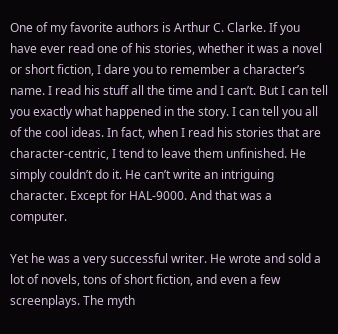One of my favorite authors is Arthur C. Clarke. If you have ever read one of his stories, whether it was a novel or short fiction, I dare you to remember a character’s name. I read his stuff all the time and I can’t. But I can tell you exactly what happened in the story. I can tell you all of the cool ideas. In fact, when I read his stories that are character-centric, I tend to leave them unfinished. He simply couldn’t do it. He can’t write an intriguing character. Except for HAL-9000. And that was a computer.

Yet he was a very successful writer. He wrote and sold a lot of novels, tons of short fiction, and even a few screenplays. The myth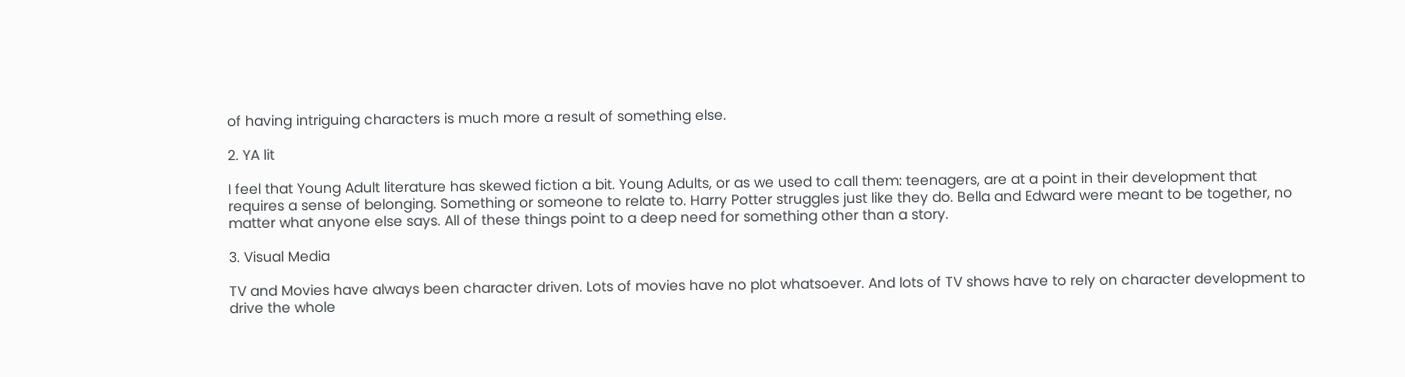of having intriguing characters is much more a result of something else.

2. YA lit

I feel that Young Adult literature has skewed fiction a bit. Young Adults, or as we used to call them: teenagers, are at a point in their development that requires a sense of belonging. Something or someone to relate to. Harry Potter struggles just like they do. Bella and Edward were meant to be together, no matter what anyone else says. All of these things point to a deep need for something other than a story.

3. Visual Media

TV and Movies have always been character driven. Lots of movies have no plot whatsoever. And lots of TV shows have to rely on character development to drive the whole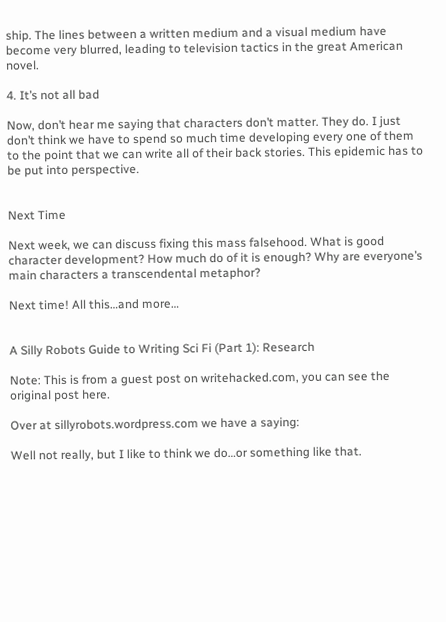ship. The lines between a written medium and a visual medium have become very blurred, leading to television tactics in the great American novel.

4. It’s not all bad

Now, don’t hear me saying that characters don’t matter. They do. I just don’t think we have to spend so much time developing every one of them to the point that we can write all of their back stories. This epidemic has to be put into perspective.


Next Time

Next week, we can discuss fixing this mass falsehood. What is good character development? How much do of it is enough? Why are everyone’s main characters a transcendental metaphor?

Next time! All this…and more…


A Silly Robots Guide to Writing Sci Fi (Part 1): Research

Note: This is from a guest post on writehacked.com, you can see the original post here.

Over at sillyrobots.wordpress.com we have a saying:

Well not really, but I like to think we do…or something like that.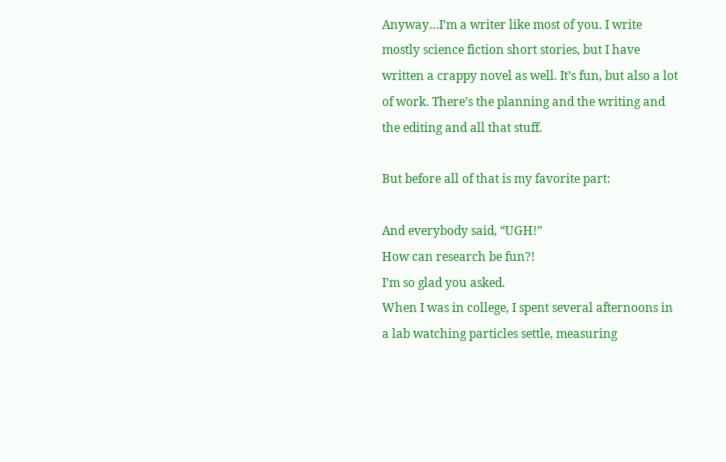Anyway…I’m a writer like most of you. I write mostly science fiction short stories, but I have written a crappy novel as well. It’s fun, but also a lot of work. There’s the planning and the writing and the editing and all that stuff.

But before all of that is my favorite part:

And everybody said, “UGH!”
How can research be fun?!
I’m so glad you asked.
When I was in college, I spent several afternoons in a lab watching particles settle, measuring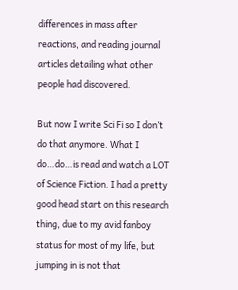differences in mass after reactions, and reading journal articles detailing what other people had discovered.

But now I write Sci Fi so I don’t do that anymore. What I do…do…is read and watch a LOT of Science Fiction. I had a pretty good head start on this research thing, due to my avid fanboy status for most of my life, but jumping in is not that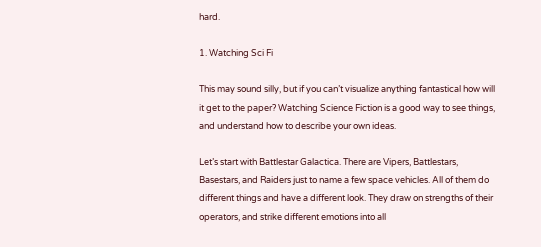hard.

1. Watching Sci Fi

This may sound silly, but if you can’t visualize anything fantastical how will it get to the paper? Watching Science Fiction is a good way to see things, and understand how to describe your own ideas.

Let’s start with Battlestar Galactica. There are Vipers, Battlestars, Basestars, and Raiders just to name a few space vehicles. All of them do different things and have a different look. They draw on strengths of their operators, and strike different emotions into all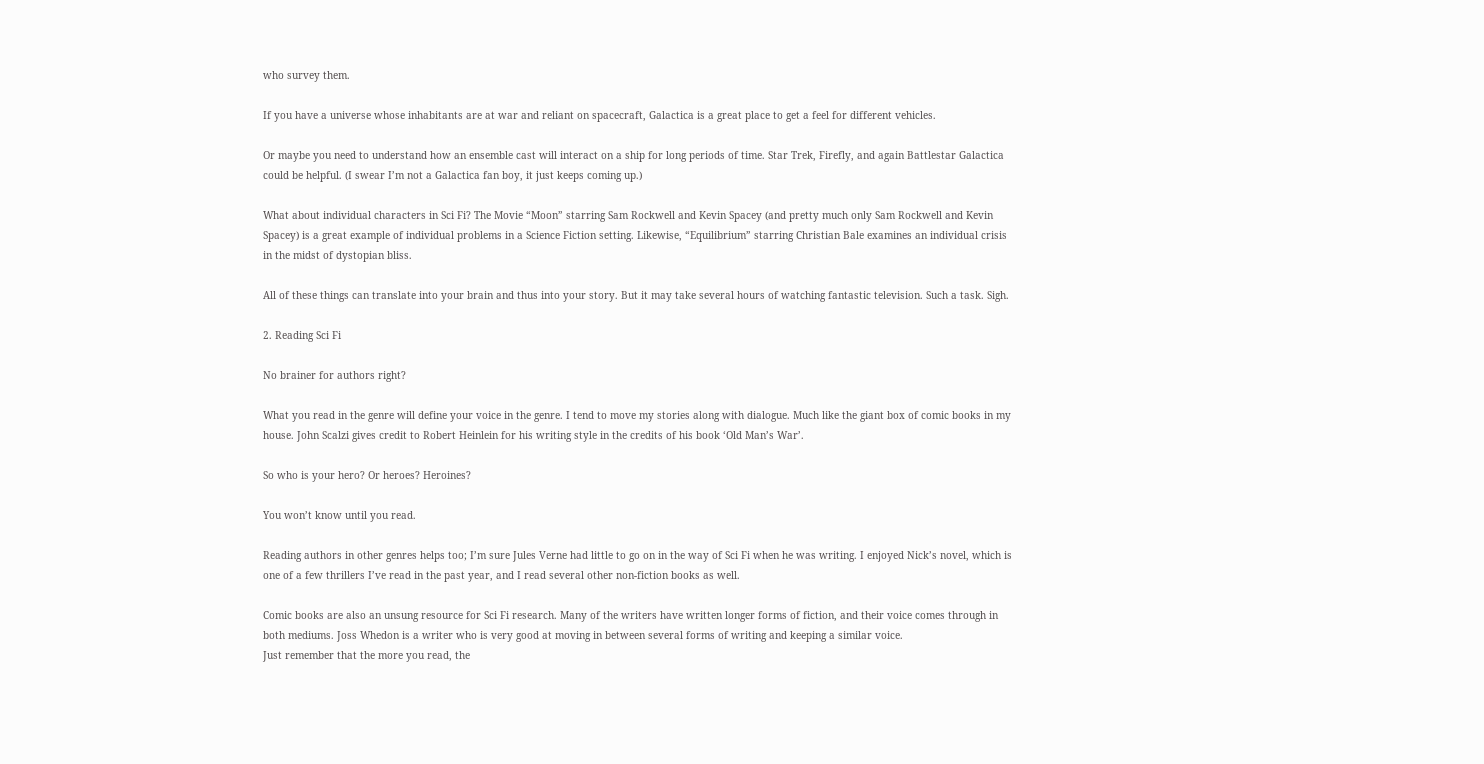who survey them.

If you have a universe whose inhabitants are at war and reliant on spacecraft, Galactica is a great place to get a feel for different vehicles.

Or maybe you need to understand how an ensemble cast will interact on a ship for long periods of time. Star Trek, Firefly, and again Battlestar Galactica could be helpful. (I swear I’m not a Galactica fan boy, it just keeps coming up.)

What about individual characters in Sci Fi? The Movie “Moon” starring Sam Rockwell and Kevin Spacey (and pretty much only Sam Rockwell and Kevin Spacey) is a great example of individual problems in a Science Fiction setting. Likewise, “Equilibrium” starring Christian Bale examines an individual crisis in the midst of dystopian bliss.

All of these things can translate into your brain and thus into your story. But it may take several hours of watching fantastic television. Such a task. Sigh.

2. Reading Sci Fi

No brainer for authors right?

What you read in the genre will define your voice in the genre. I tend to move my stories along with dialogue. Much like the giant box of comic books in my house. John Scalzi gives credit to Robert Heinlein for his writing style in the credits of his book ‘Old Man’s War’.

So who is your hero? Or heroes? Heroines?

You won’t know until you read.

Reading authors in other genres helps too; I’m sure Jules Verne had little to go on in the way of Sci Fi when he was writing. I enjoyed Nick’s novel, which is one of a few thrillers I’ve read in the past year, and I read several other non-fiction books as well.

Comic books are also an unsung resource for Sci Fi research. Many of the writers have written longer forms of fiction, and their voice comes through in both mediums. Joss Whedon is a writer who is very good at moving in between several forms of writing and keeping a similar voice.
Just remember that the more you read, the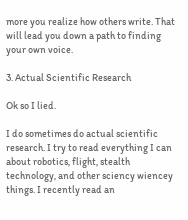more you realize how others write. That will lead you down a path to finding your own voice.

3. Actual Scientific Research

Ok so I lied.

I do sometimes do actual scientific research. I try to read everything I can about robotics, flight, stealth technology, and other sciency wiencey things. I recently read an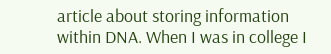article about storing information within DNA. When I was in college I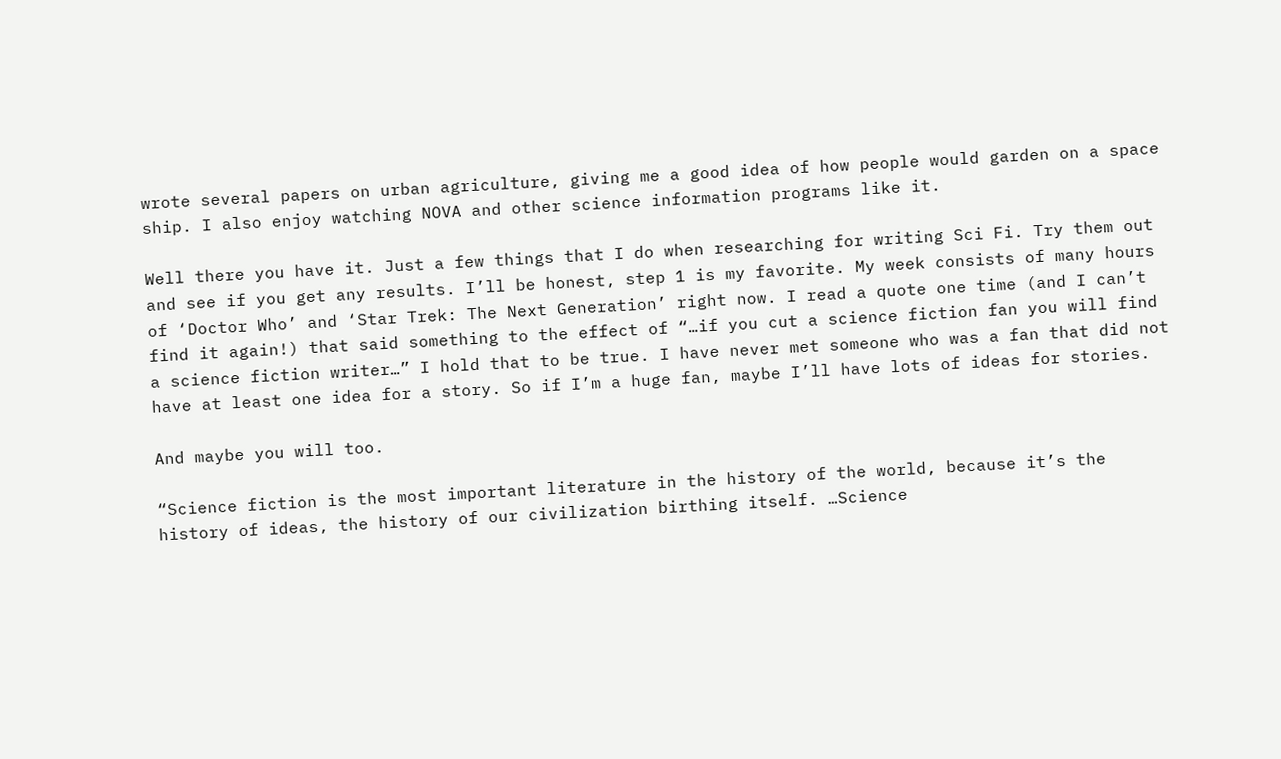wrote several papers on urban agriculture, giving me a good idea of how people would garden on a space ship. I also enjoy watching NOVA and other science information programs like it.

Well there you have it. Just a few things that I do when researching for writing Sci Fi. Try them out and see if you get any results. I’ll be honest, step 1 is my favorite. My week consists of many hours of ‘Doctor Who’ and ‘Star Trek: The Next Generation’ right now. I read a quote one time (and I can’t find it again!) that said something to the effect of “…if you cut a science fiction fan you will find a science fiction writer…” I hold that to be true. I have never met someone who was a fan that did not have at least one idea for a story. So if I’m a huge fan, maybe I’ll have lots of ideas for stories.

And maybe you will too.

“Science fiction is the most important literature in the history of the world, because it’s the history of ideas, the history of our civilization birthing itself. …Science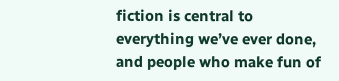fiction is central to everything we’ve ever done, and people who make fun of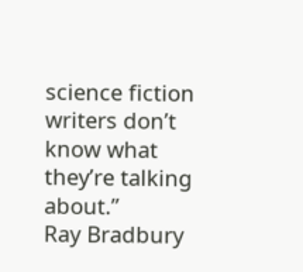science fiction writers don’t know what they’re talking about.”
Ray Bradbury